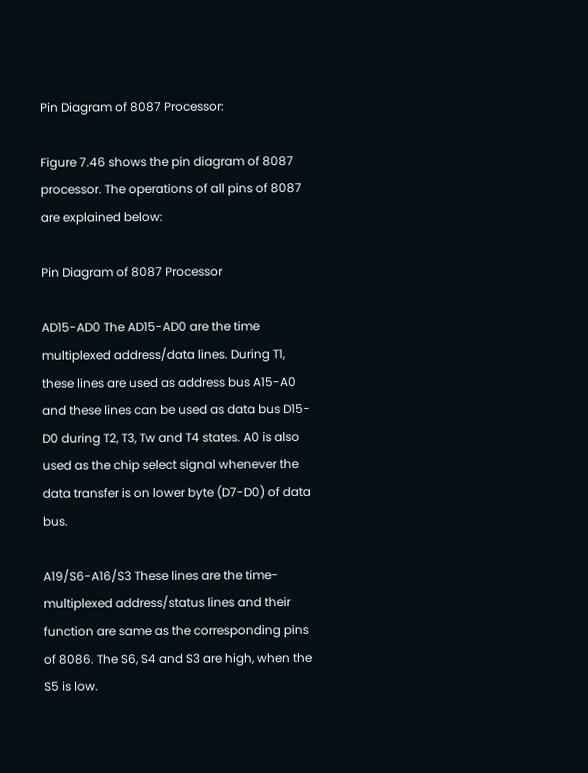Pin Diagram of 8087 Processor:

Figure 7.46 shows the pin diagram of 8087 processor. The operations of all pins of 8087 are explained below:

Pin Diagram of 8087 Processor

AD15-AD0 The AD15-AD0 are the time multiplexed address/data lines. During T1, these lines are used as address bus A15-A0 and these lines can be used as data bus D15-D0 during T2, T3, Tw and T4 states. A0 is also used as the chip select signal whenever the data transfer is on lower byte (D7-D0) of data bus.

A19/S6-A16/S3 These lines are the time-multiplexed address/status lines and their function are same as the corresponding pins of 8086. The S6, S4 and S3 are high, when the S5 is low.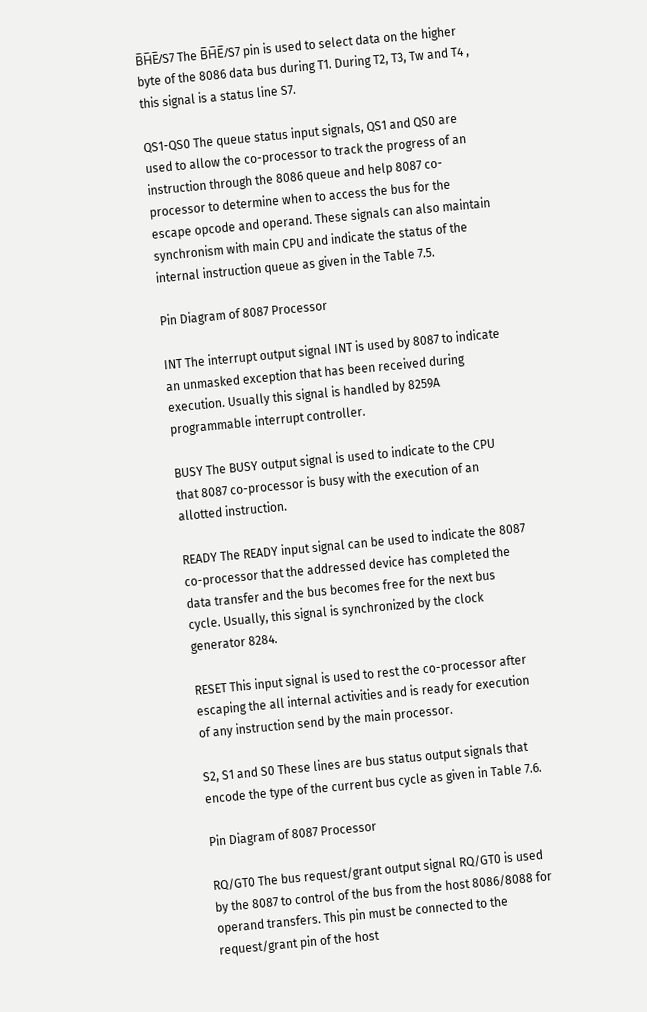B̅H̅E̅/S7 The B̅H̅E̅/S7 pin is used to select data on the higher byte of the 8086 data bus during T1. During T2, T3, Tw and T4 , this signal is a status line S7.

QS1-QS0 The queue status input signals, QS1 and QS0 are used to allow the co-processor to track the progress of an instruction through the 8086 queue and help 8087 co-processor to determine when to access the bus for the escape opcode and operand. These signals can also maintain synchronism with main CPU and indicate the status of the internal instruction queue as given in the Table 7.5.

Pin Diagram of 8087 Processor

INT The interrupt output signal INT is used by 8087 to indicate an unmasked exception that has been received during execution. Usually this signal is handled by 8259A programmable interrupt controller.

BUSY The BUSY output signal is used to indicate to the CPU that 8087 co-processor is busy with the execution of an allotted instruction.

READY The READY input signal can be used to indicate the 8087 co-processor that the addressed device has completed the data transfer and the bus becomes free for the next bus cycle. Usually, this signal is synchronized by the clock generator 8284.

RESET This input signal is used to rest the co-processor after escaping the all internal activities and is ready for execution of any instruction send by the main processor.

S2, S1 and S0 These lines are bus status output signals that encode the type of the current bus cycle as given in Table 7.6.

Pin Diagram of 8087 Processor

RQ/GT0 The bus request/grant output signal RQ/GT0 is used by the 8087 to control of the bus from the host 8086/8088 for operand transfers. This pin must be connected to the request/grant pin of the host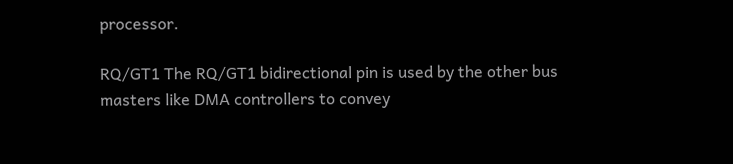processor.

RQ/GT1 The RQ/GT1 bidirectional pin is used by the other bus masters like DMA controllers to convey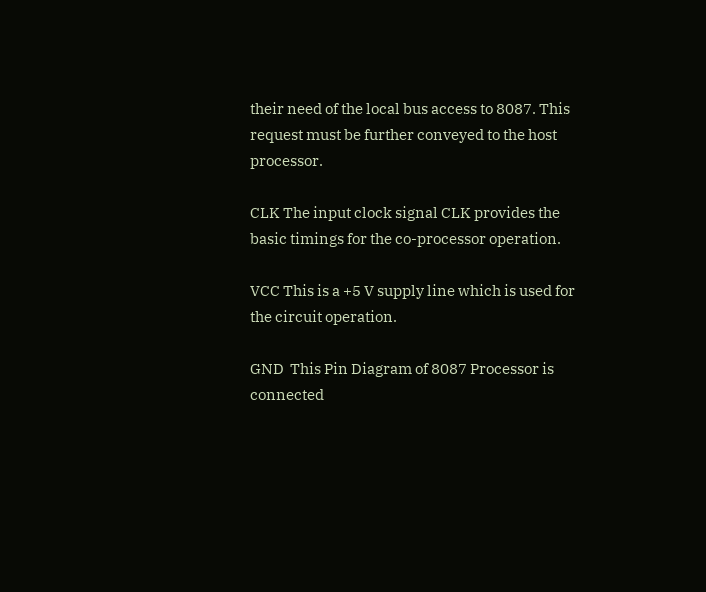their need of the local bus access to 8087. This request must be further conveyed to the host processor.

CLK The input clock signal CLK provides the basic timings for the co-processor operation.

VCC This is a +5 V supply line which is used for the circuit operation.

GND  This Pin Diagram of 8087 Processor is connected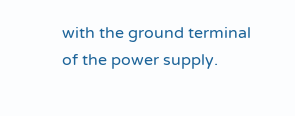with the ground terminal of the power supply.